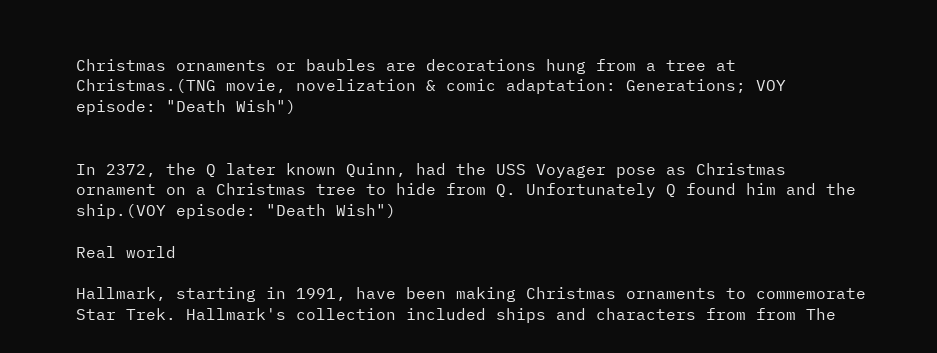Christmas ornaments or baubles are decorations hung from a tree at Christmas.(TNG movie, novelization & comic adaptation: Generations; VOY episode: "Death Wish")


In 2372, the Q later known Quinn, had the USS Voyager pose as Christmas ornament on a Christmas tree to hide from Q. Unfortunately Q found him and the ship.(VOY episode: "Death Wish")

Real world

Hallmark, starting in 1991, have been making Christmas ornaments to commemorate Star Trek. Hallmark's collection included ships and characters from from The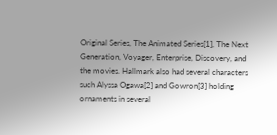Original Series, The Animated Series[1], The Next Generation, Voyager, Enterprise, Discovery, and the movies. Hallmark also had several characters such Alyssa Ogawa[2] and Gowron[3] holding ornaments in several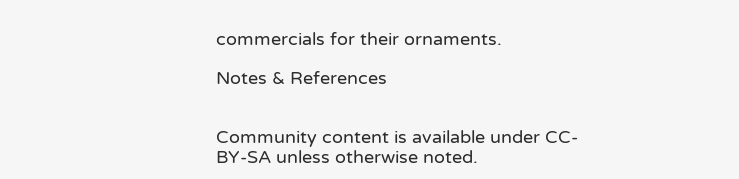commercials for their ornaments.

Notes & References


Community content is available under CC-BY-SA unless otherwise noted.